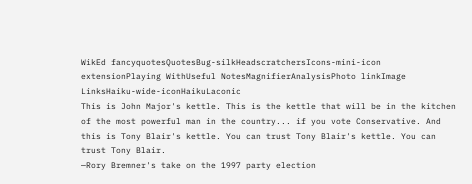WikEd fancyquotesQuotesBug-silkHeadscratchersIcons-mini-icon extensionPlaying WithUseful NotesMagnifierAnalysisPhoto linkImage LinksHaiku-wide-iconHaikuLaconic
This is John Major's kettle. This is the kettle that will be in the kitchen of the most powerful man in the country... if you vote Conservative. And this is Tony Blair's kettle. You can trust Tony Blair's kettle. You can trust Tony Blair.
—Rory Bremner's take on the 1997 party election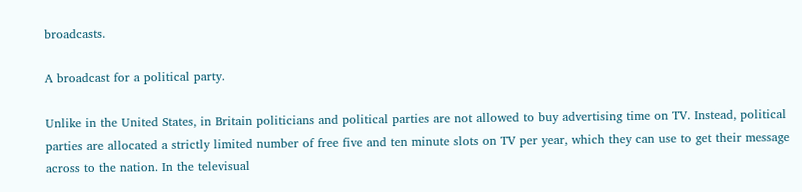broadcasts.

A broadcast for a political party.

Unlike in the United States, in Britain politicians and political parties are not allowed to buy advertising time on TV. Instead, political parties are allocated a strictly limited number of free five and ten minute slots on TV per year, which they can use to get their message across to the nation. In the televisual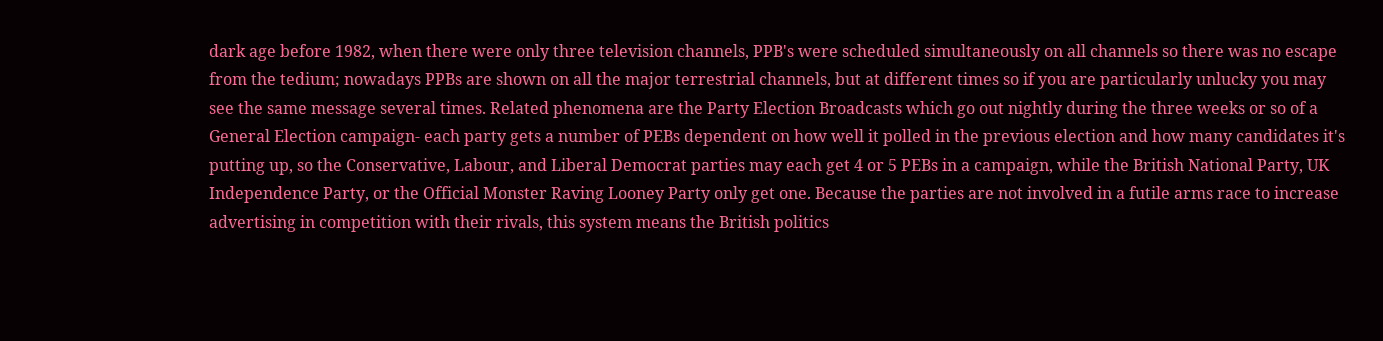dark age before 1982, when there were only three television channels, PPB's were scheduled simultaneously on all channels so there was no escape from the tedium; nowadays PPBs are shown on all the major terrestrial channels, but at different times so if you are particularly unlucky you may see the same message several times. Related phenomena are the Party Election Broadcasts which go out nightly during the three weeks or so of a General Election campaign- each party gets a number of PEBs dependent on how well it polled in the previous election and how many candidates it's putting up, so the Conservative, Labour, and Liberal Democrat parties may each get 4 or 5 PEBs in a campaign, while the British National Party, UK Independence Party, or the Official Monster Raving Looney Party only get one. Because the parties are not involved in a futile arms race to increase advertising in competition with their rivals, this system means the British politics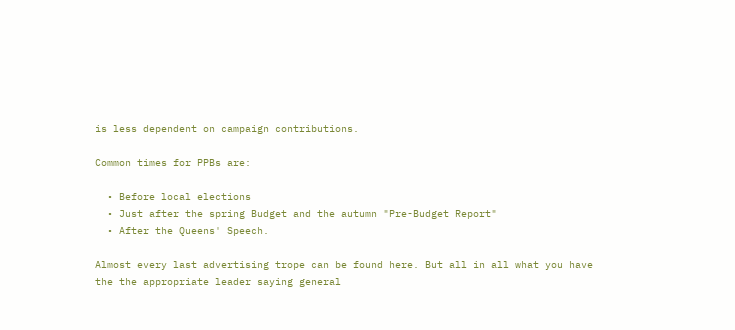is less dependent on campaign contributions.

Common times for PPBs are:

  • Before local elections
  • Just after the spring Budget and the autumn "Pre-Budget Report"
  • After the Queens' Speech.

Almost every last advertising trope can be found here. But all in all what you have the the appropriate leader saying general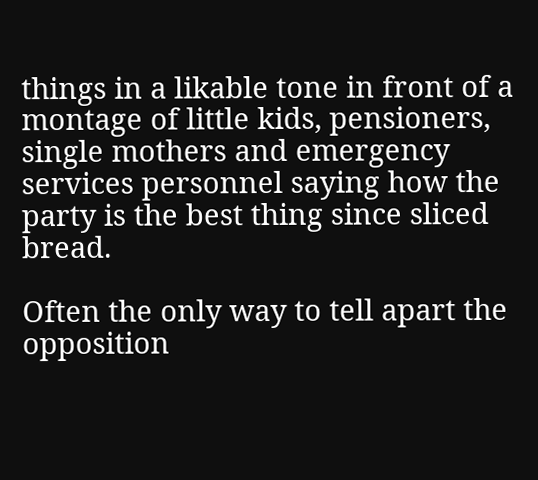things in a likable tone in front of a montage of little kids, pensioners, single mothers and emergency services personnel saying how the party is the best thing since sliced bread.

Often the only way to tell apart the opposition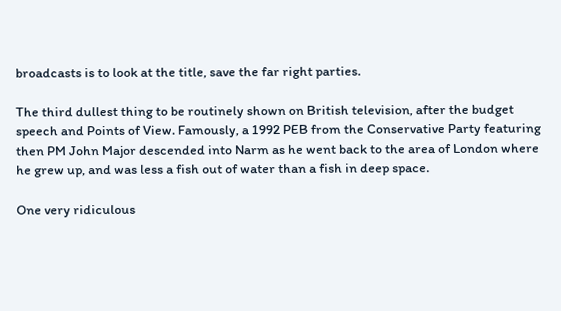broadcasts is to look at the title, save the far right parties.

The third dullest thing to be routinely shown on British television, after the budget speech and Points of View. Famously, a 1992 PEB from the Conservative Party featuring then PM John Major descended into Narm as he went back to the area of London where he grew up, and was less a fish out of water than a fish in deep space.

One very ridiculous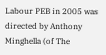Labour PEB in 2005 was directed by Anthony Minghella (of The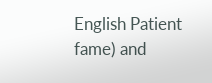English Patient fame) and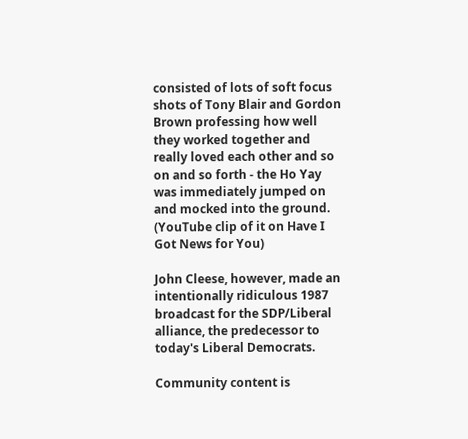consisted of lots of soft focus shots of Tony Blair and Gordon Brown professing how well they worked together and really loved each other and so on and so forth - the Ho Yay was immediately jumped on and mocked into the ground. (YouTube clip of it on Have I Got News for You)

John Cleese, however, made an intentionally ridiculous 1987 broadcast for the SDP/Liberal alliance, the predecessor to today's Liberal Democrats.

Community content is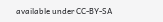available under CC-BY-SA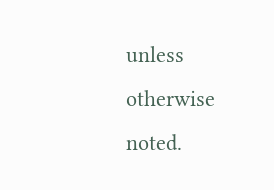unless otherwise noted.